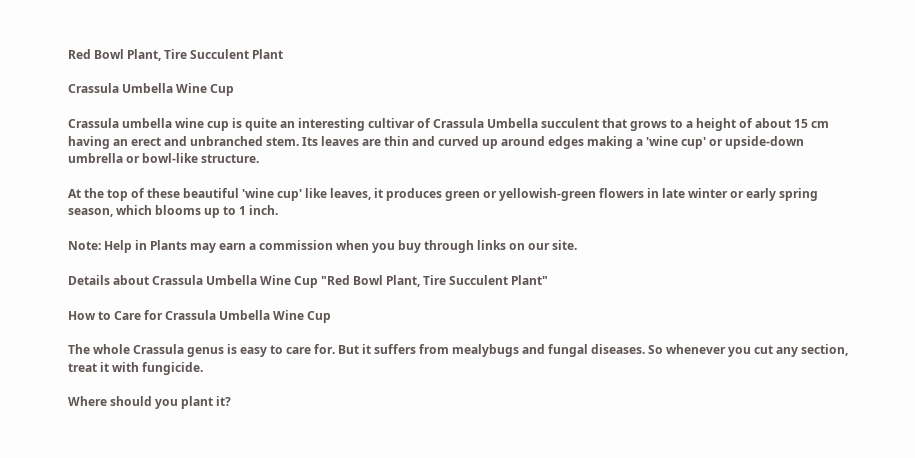Red Bowl Plant, Tire Succulent Plant

Crassula Umbella Wine Cup

Crassula umbella wine cup is quite an interesting cultivar of Crassula Umbella succulent that grows to a height of about 15 cm having an erect and unbranched stem. Its leaves are thin and curved up around edges making a 'wine cup' or upside-down umbrella or bowl-like structure.

At the top of these beautiful 'wine cup' like leaves, it produces green or yellowish-green flowers in late winter or early spring season, which blooms up to 1 inch.

Note: Help in Plants may earn a commission when you buy through links on our site.

Details about Crassula Umbella Wine Cup "Red Bowl Plant, Tire Succulent Plant"

How to Care for Crassula Umbella Wine Cup

The whole Crassula genus is easy to care for. But it suffers from mealybugs and fungal diseases. So whenever you cut any section, treat it with fungicide.

Where should you plant it?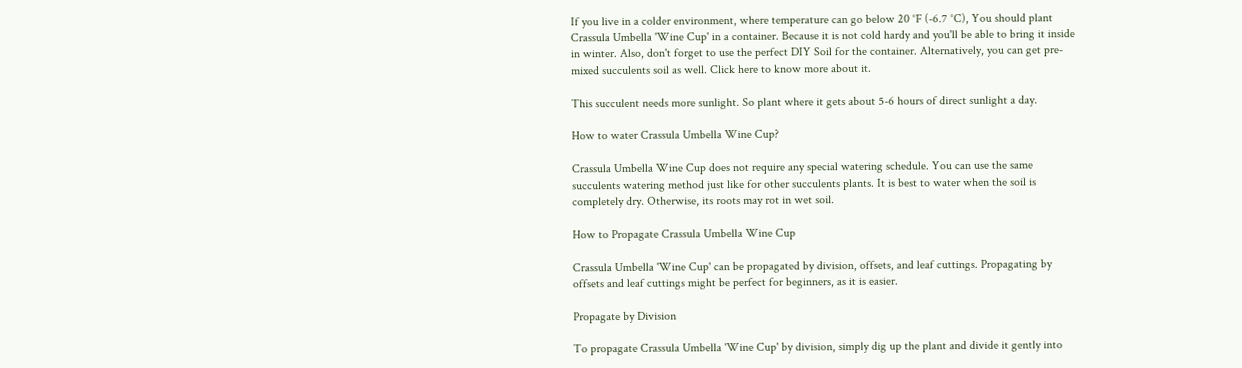If you live in a colder environment, where temperature can go below 20 °F (-6.7 °C), You should plant Crassula Umbella 'Wine Cup' in a container. Because it is not cold hardy and you'll be able to bring it inside in winter. Also, don't forget to use the perfect DIY Soil for the container. Alternatively, you can get pre-mixed succulents soil as well. Click here to know more about it.

This succulent needs more sunlight. So plant where it gets about 5-6 hours of direct sunlight a day.

How to water Crassula Umbella Wine Cup?

Crassula Umbella Wine Cup does not require any special watering schedule. You can use the same succulents watering method just like for other succulents plants. It is best to water when the soil is completely dry. Otherwise, its roots may rot in wet soil.

How to Propagate Crassula Umbella Wine Cup

Crassula Umbella 'Wine Cup' can be propagated by division, offsets, and leaf cuttings. Propagating by offsets and leaf cuttings might be perfect for beginners, as it is easier.

Propagate by Division

To propagate Crassula Umbella 'Wine Cup' by division, simply dig up the plant and divide it gently into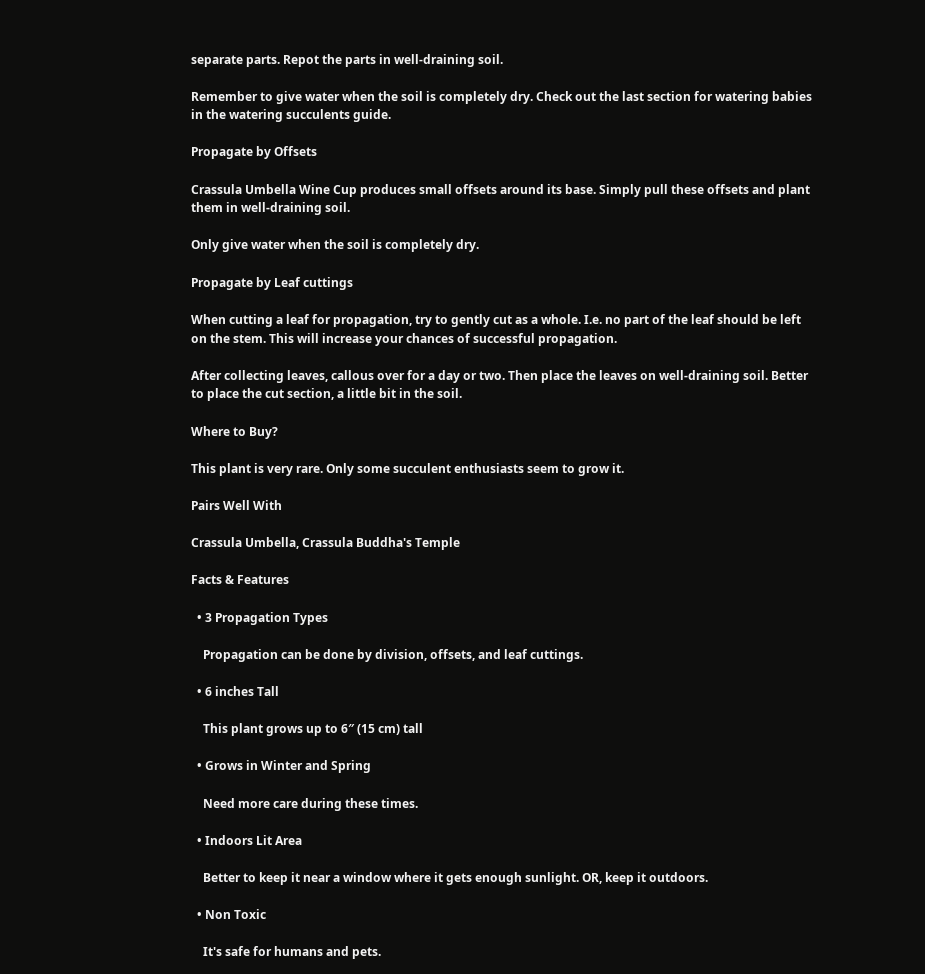separate parts. Repot the parts in well-draining soil.

Remember to give water when the soil is completely dry. Check out the last section for watering babies in the watering succulents guide.

Propagate by Offsets

Crassula Umbella Wine Cup produces small offsets around its base. Simply pull these offsets and plant them in well-draining soil.

Only give water when the soil is completely dry.

Propagate by Leaf cuttings

When cutting a leaf for propagation, try to gently cut as a whole. I.e. no part of the leaf should be left on the stem. This will increase your chances of successful propagation.

After collecting leaves, callous over for a day or two. Then place the leaves on well-draining soil. Better to place the cut section, a little bit in the soil.

Where to Buy?

This plant is very rare. Only some succulent enthusiasts seem to grow it.

Pairs Well With

Crassula Umbella, Crassula Buddha's Temple

Facts & Features

  • 3 Propagation Types

    Propagation can be done by division, offsets, and leaf cuttings.

  • 6 inches Tall

    This plant grows up to 6″ (15 cm) tall

  • Grows in Winter and Spring

    Need more care during these times.

  • Indoors Lit Area

    Better to keep it near a window where it gets enough sunlight. OR, keep it outdoors.

  • Non Toxic

    It's safe for humans and pets.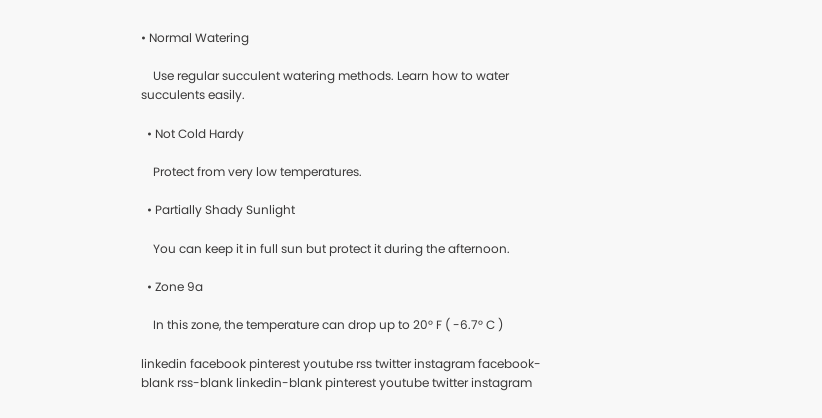• Normal Watering

    Use regular succulent watering methods. Learn how to water succulents easily.

  • Not Cold Hardy

    Protect from very low temperatures.

  • Partially Shady Sunlight

    You can keep it in full sun but protect it during the afternoon.

  • Zone 9a

    In this zone, the temperature can drop up to 20° F ( -6.7° C )

linkedin facebook pinterest youtube rss twitter instagram facebook-blank rss-blank linkedin-blank pinterest youtube twitter instagram